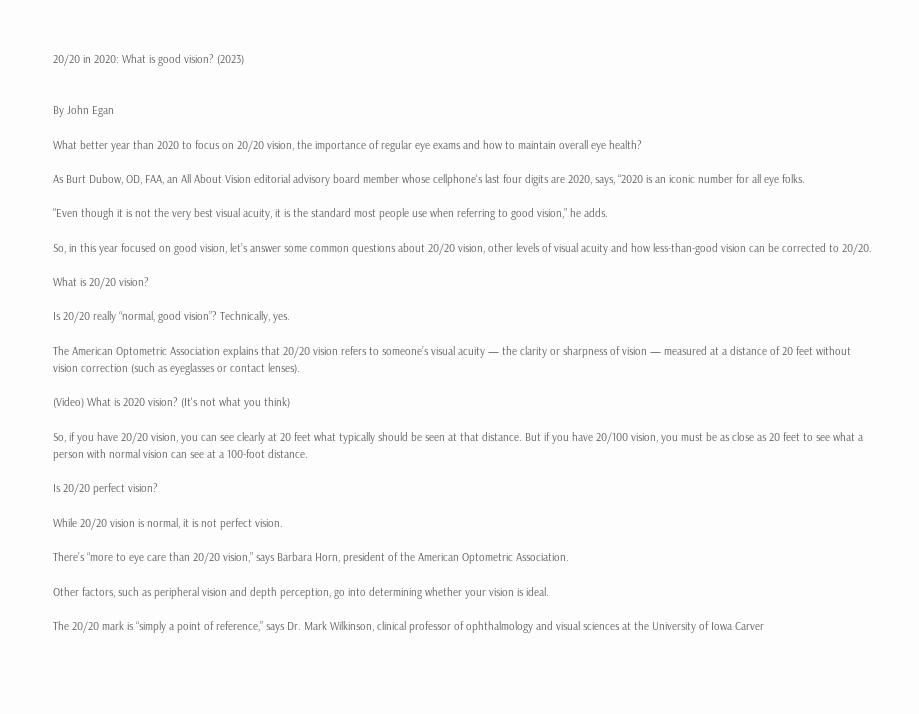20/20 in 2020: What is good vision? (2023)


By John Egan

What better year than 2020 to focus on 20/20 vision, the importance of regular eye exams and how to maintain overall eye health?

As Burt Dubow, OD, FAA, an All About Vision editorial advisory board member whose cellphone's last four digits are 2020, says, “2020 is an iconic number for all eye folks.

"Even though it is not the very best visual acuity, it is the standard most people use when referring to good vision,” he adds.

So, in this year focused on good vision, let’s answer some common questions about 20/20 vision, other levels of visual acuity and how less-than-good vision can be corrected to 20/20.

What is 20/20 vision?

Is 20/20 really “normal, good vision”? Technically, yes.

The American Optometric Association explains that 20/20 vision refers to someone’s visual acuity — the clarity or sharpness of vision — measured at a distance of 20 feet without vision correction (such as eyeglasses or contact lenses).

(Video) What is 2020 vision? (It's not what you think)

So, if you have 20/20 vision, you can see clearly at 20 feet what typically should be seen at that distance. But if you have 20/100 vision, you must be as close as 20 feet to see what a person with normal vision can see at a 100-foot distance.

Is 20/20 perfect vision?

While 20/20 vision is normal, it is not perfect vision.

There’s “more to eye care than 20/20 vision,” says Barbara Horn, president of the American Optometric Association.

Other factors, such as peripheral vision and depth perception, go into determining whether your vision is ideal.

The 20/20 mark is “simply a point of reference,” says Dr. Mark Wilkinson, clinical professor of ophthalmology and visual sciences at the University of Iowa Carver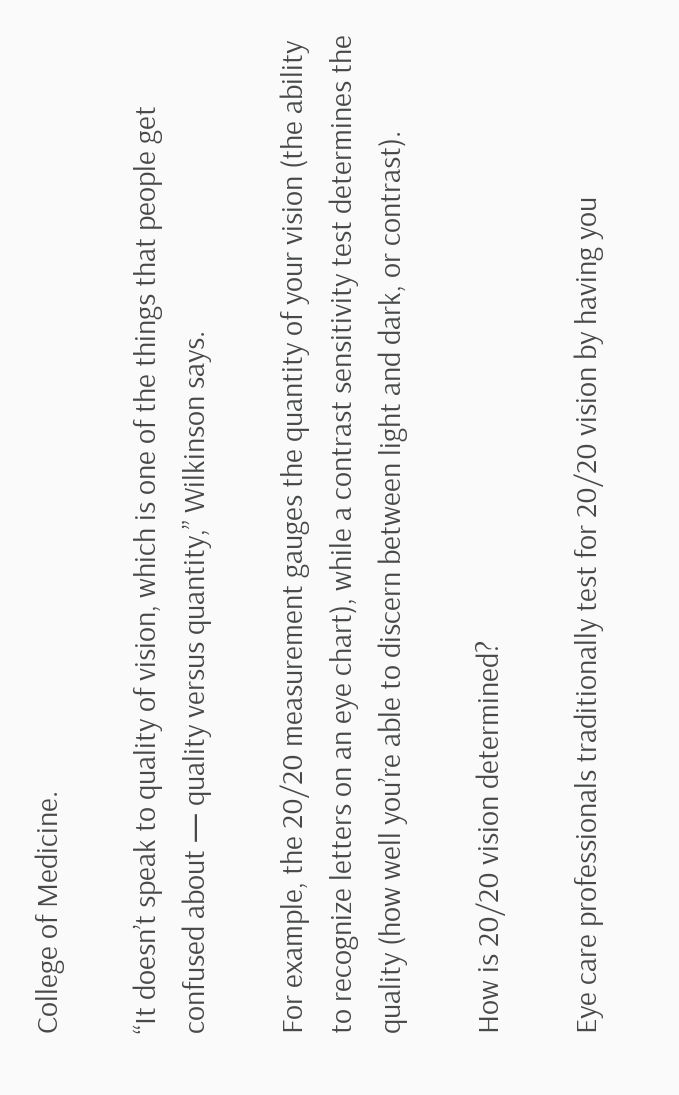College of Medicine.

“It doesn’t speak to quality of vision, which is one of the things that people get confused about — quality versus quantity,” Wilkinson says.

For example, the 20/20 measurement gauges the quantity of your vision (the ability to recognize letters on an eye chart), while a contrast sensitivity test determines the quality (how well you’re able to discern between light and dark, or contrast).

How is 20/20 vision determined?

Eye care professionals traditionally test for 20/20 vision by having you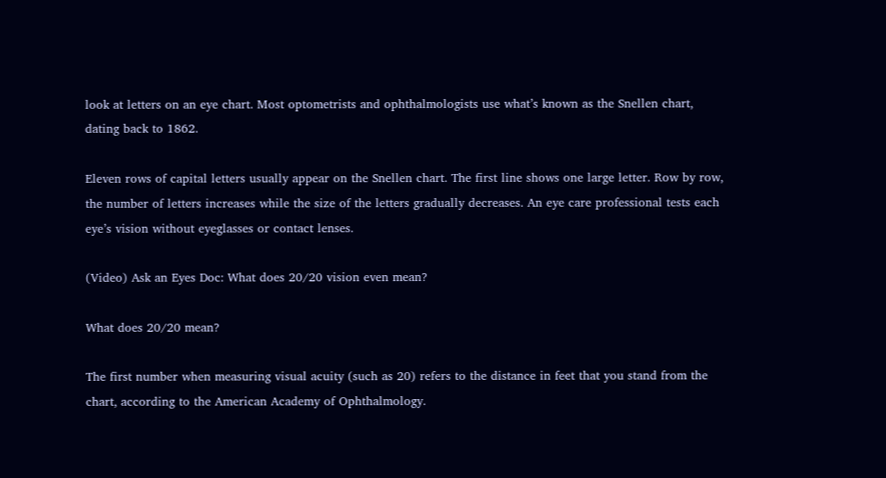look at letters on an eye chart. Most optometrists and ophthalmologists use what’s known as the Snellen chart, dating back to 1862.

Eleven rows of capital letters usually appear on the Snellen chart. The first line shows one large letter. Row by row, the number of letters increases while the size of the letters gradually decreases. An eye care professional tests each eye’s vision without eyeglasses or contact lenses.

(Video) Ask an Eyes Doc: What does 20/20 vision even mean?

What does 20/20 mean?

The first number when measuring visual acuity (such as 20) refers to the distance in feet that you stand from the chart, according to the American Academy of Ophthalmology.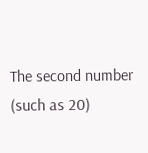The second number (such as 20)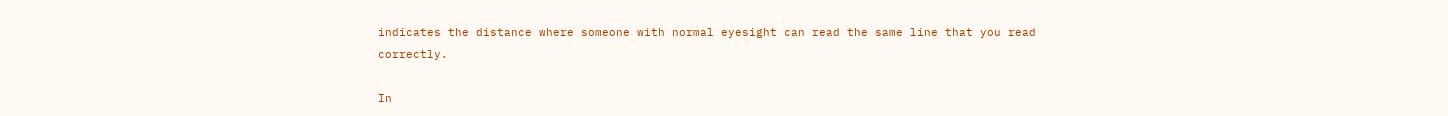indicates the distance where someone with normal eyesight can read the same line that you read correctly.

In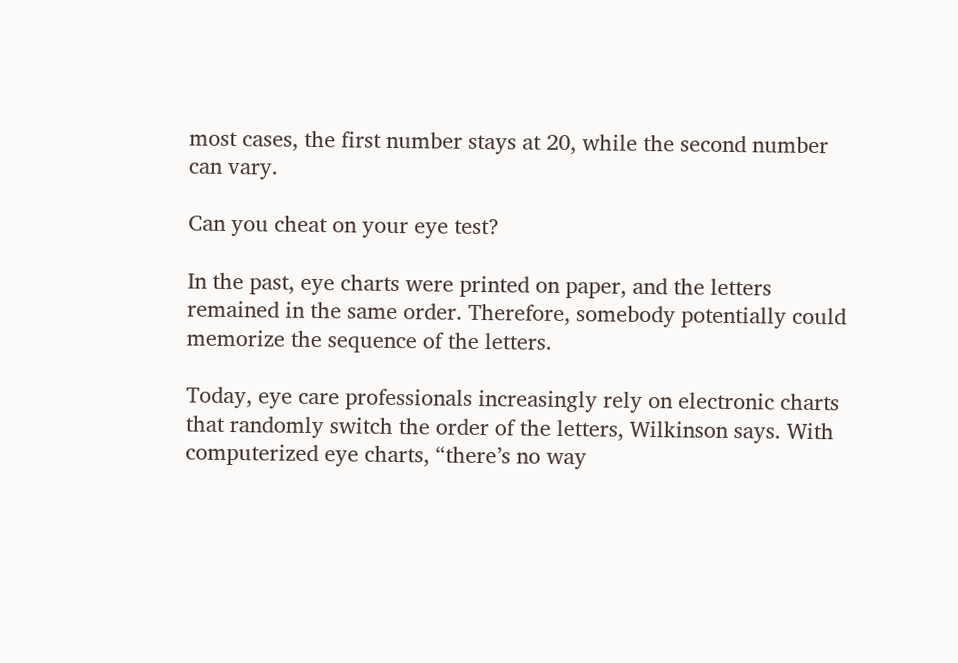most cases, the first number stays at 20, while the second number can vary.

Can you cheat on your eye test?

In the past, eye charts were printed on paper, and the letters remained in the same order. Therefore, somebody potentially could memorize the sequence of the letters.

Today, eye care professionals increasingly rely on electronic charts that randomly switch the order of the letters, Wilkinson says. With computerized eye charts, “there’s no way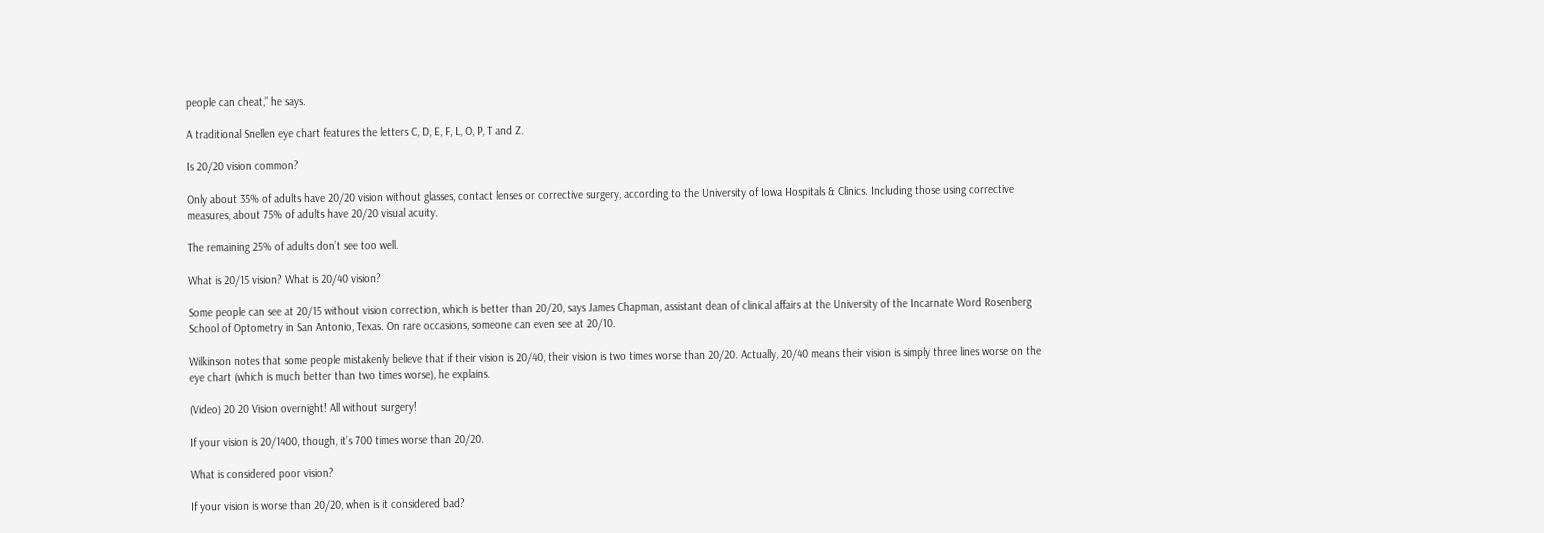people can cheat,” he says.

A traditional Snellen eye chart features the letters C, D, E, F, L, O, P, T and Z.

Is 20/20 vision common?

Only about 35% of adults have 20/20 vision without glasses, contact lenses or corrective surgery, according to the University of Iowa Hospitals & Clinics. Including those using corrective measures, about 75% of adults have 20/20 visual acuity.

The remaining 25% of adults don’t see too well.

What is 20/15 vision? What is 20/40 vision?

Some people can see at 20/15 without vision correction, which is better than 20/20, says James Chapman, assistant dean of clinical affairs at the University of the Incarnate Word Rosenberg School of Optometry in San Antonio, Texas. On rare occasions, someone can even see at 20/10.

Wilkinson notes that some people mistakenly believe that if their vision is 20/40, their vision is two times worse than 20/20. Actually, 20/40 means their vision is simply three lines worse on the eye chart (which is much better than two times worse), he explains.

(Video) 20 20 Vision overnight! All without surgery!

If your vision is 20/1400, though, it’s 700 times worse than 20/20.

What is considered poor vision?

If your vision is worse than 20/20, when is it considered bad?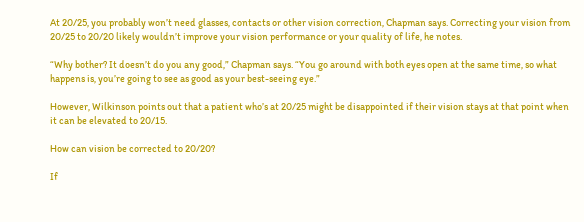At 20/25, you probably won’t need glasses, contacts or other vision correction, Chapman says. Correcting your vision from 20/25 to 20/20 likely wouldn’t improve your vision performance or your quality of life, he notes.

“Why bother? It doesn’t do you any good,” Chapman says. “You go around with both eyes open at the same time, so what happens is, you’re going to see as good as your best-seeing eye.”

However, Wilkinson points out that a patient who’s at 20/25 might be disappointed if their vision stays at that point when it can be elevated to 20/15.

How can vision be corrected to 20/20?

If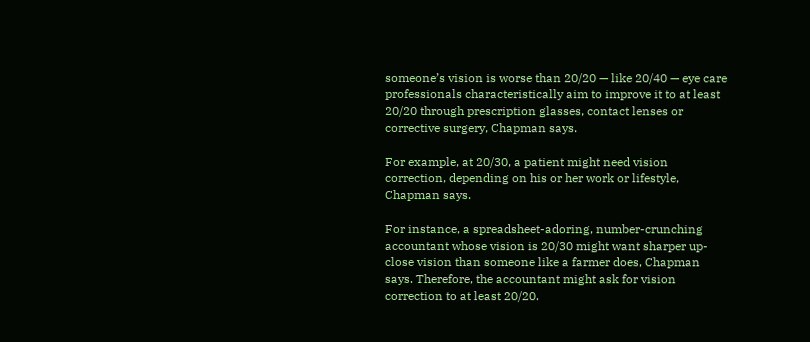someone’s vision is worse than 20/20 — like 20/40 — eye care professionals characteristically aim to improve it to at least 20/20 through prescription glasses, contact lenses or corrective surgery, Chapman says.

For example, at 20/30, a patient might need vision correction, depending on his or her work or lifestyle, Chapman says.

For instance, a spreadsheet-adoring, number-crunching accountant whose vision is 20/30 might want sharper up-close vision than someone like a farmer does, Chapman says. Therefore, the accountant might ask for vision correction to at least 20/20.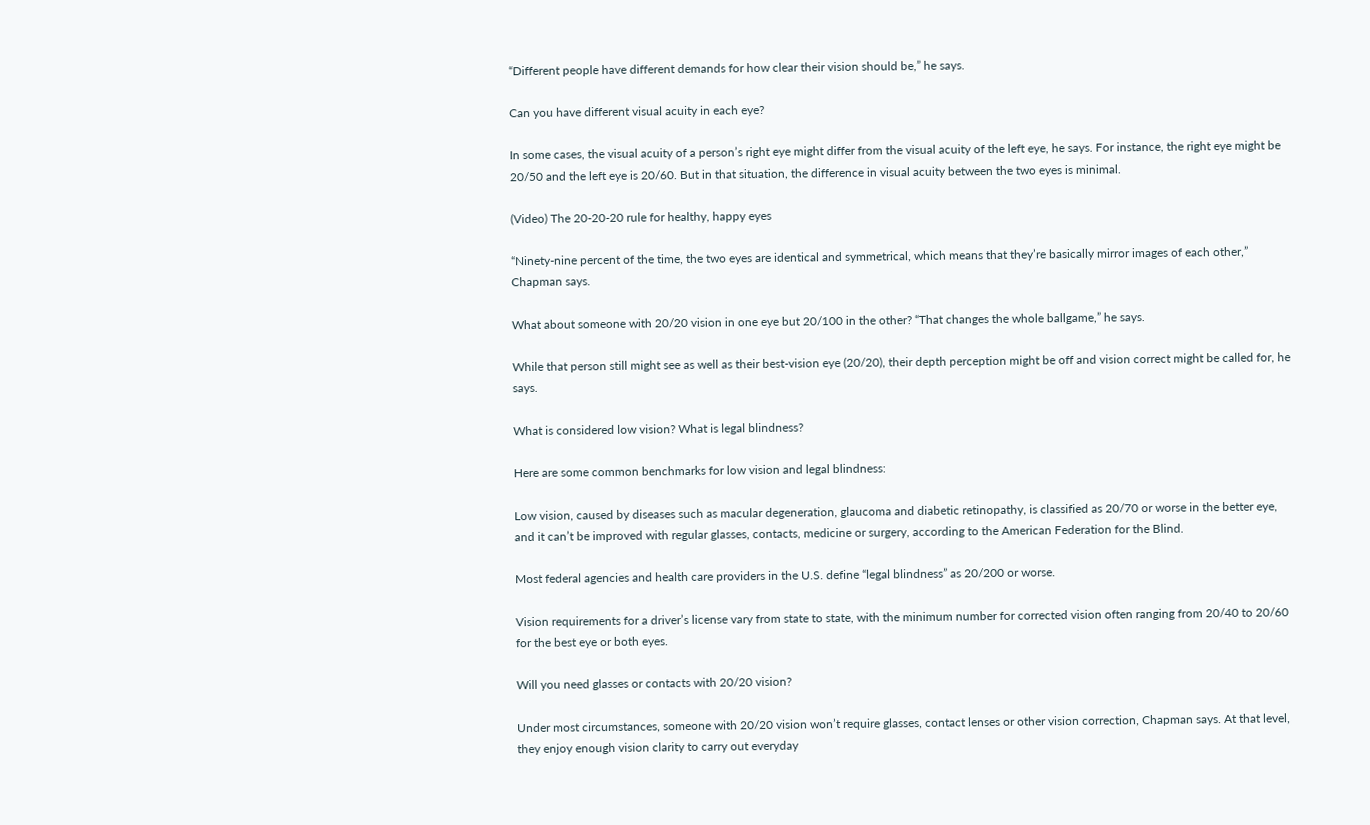“Different people have different demands for how clear their vision should be,” he says.

Can you have different visual acuity in each eye?

In some cases, the visual acuity of a person’s right eye might differ from the visual acuity of the left eye, he says. For instance, the right eye might be 20/50 and the left eye is 20/60. But in that situation, the difference in visual acuity between the two eyes is minimal.

(Video) The 20-20-20 rule for healthy, happy eyes

“Ninety-nine percent of the time, the two eyes are identical and symmetrical, which means that they’re basically mirror images of each other,” Chapman says.

What about someone with 20/20 vision in one eye but 20/100 in the other? “That changes the whole ballgame,” he says.

While that person still might see as well as their best-vision eye (20/20), their depth perception might be off and vision correct might be called for, he says.

What is considered low vision? What is legal blindness?

Here are some common benchmarks for low vision and legal blindness:

Low vision, caused by diseases such as macular degeneration, glaucoma and diabetic retinopathy, is classified as 20/70 or worse in the better eye, and it can’t be improved with regular glasses, contacts, medicine or surgery, according to the American Federation for the Blind.

Most federal agencies and health care providers in the U.S. define “legal blindness” as 20/200 or worse.

Vision requirements for a driver’s license vary from state to state, with the minimum number for corrected vision often ranging from 20/40 to 20/60 for the best eye or both eyes.

Will you need glasses or contacts with 20/20 vision?

Under most circumstances, someone with 20/20 vision won’t require glasses, contact lenses or other vision correction, Chapman says. At that level, they enjoy enough vision clarity to carry out everyday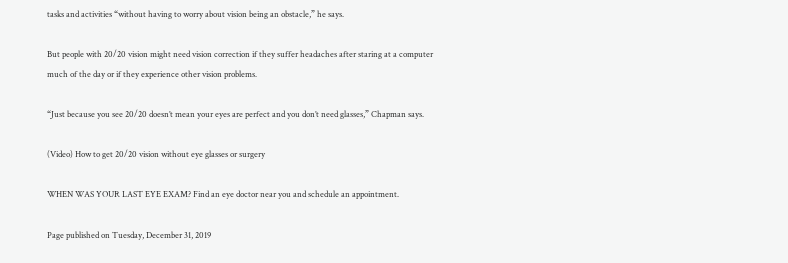tasks and activities “without having to worry about vision being an obstacle,” he says.

But people with 20/20 vision might need vision correction if they suffer headaches after staring at a computer much of the day or if they experience other vision problems.

“Just because you see 20/20 doesn’t mean your eyes are perfect and you don’t need glasses,” Chapman says.

(Video) How to get 20/20 vision without eye glasses or surgery

WHEN WAS YOUR LAST EYE EXAM? Find an eye doctor near you and schedule an appointment.

Page published on Tuesday, December 31, 2019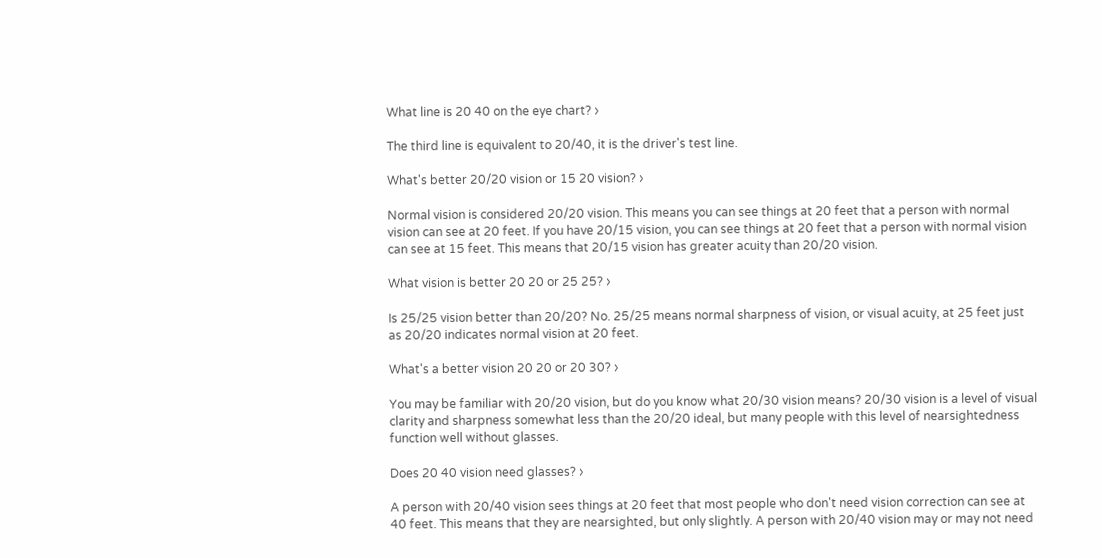What line is 20 40 on the eye chart? ›

The third line is equivalent to 20/40, it is the driver's test line.

What's better 20/20 vision or 15 20 vision? ›

Normal vision is considered 20/20 vision. This means you can see things at 20 feet that a person with normal vision can see at 20 feet. If you have 20/15 vision, you can see things at 20 feet that a person with normal vision can see at 15 feet. This means that 20/15 vision has greater acuity than 20/20 vision.

What vision is better 20 20 or 25 25? ›

Is 25/25 vision better than 20/20? No. 25/25 means normal sharpness of vision, or visual acuity, at 25 feet just as 20/20 indicates normal vision at 20 feet.

What's a better vision 20 20 or 20 30? ›

You may be familiar with 20/20 vision, but do you know what 20/30 vision means? 20/30 vision is a level of visual clarity and sharpness somewhat less than the 20/20 ideal, but many people with this level of nearsightedness function well without glasses.

Does 20 40 vision need glasses? ›

A person with 20/40 vision sees things at 20 feet that most people who don't need vision correction can see at 40 feet. This means that they are nearsighted, but only slightly. A person with 20/40 vision may or may not need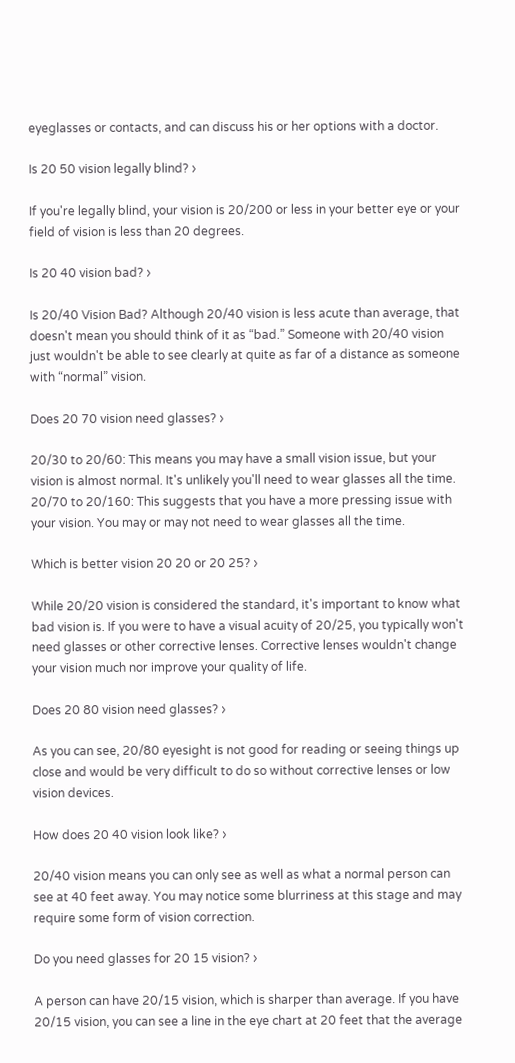eyeglasses or contacts, and can discuss his or her options with a doctor.

Is 20 50 vision legally blind? ›

If you're legally blind, your vision is 20/200 or less in your better eye or your field of vision is less than 20 degrees.

Is 20 40 vision bad? ›

Is 20/40 Vision Bad? Although 20/40 vision is less acute than average, that doesn't mean you should think of it as “bad.” Someone with 20/40 vision just wouldn't be able to see clearly at quite as far of a distance as someone with “normal” vision.

Does 20 70 vision need glasses? ›

20/30 to 20/60: This means you may have a small vision issue, but your vision is almost normal. It's unlikely you'll need to wear glasses all the time. 20/70 to 20/160: This suggests that you have a more pressing issue with your vision. You may or may not need to wear glasses all the time.

Which is better vision 20 20 or 20 25? ›

While 20/20 vision is considered the standard, it's important to know what bad vision is. If you were to have a visual acuity of 20/25, you typically won't need glasses or other corrective lenses. Corrective lenses wouldn't change your vision much nor improve your quality of life.

Does 20 80 vision need glasses? ›

As you can see, 20/80 eyesight is not good for reading or seeing things up close and would be very difficult to do so without corrective lenses or low vision devices.

How does 20 40 vision look like? ›

20/40 vision means you can only see as well as what a normal person can see at 40 feet away. You may notice some blurriness at this stage and may require some form of vision correction.

Do you need glasses for 20 15 vision? ›

A person can have 20/15 vision, which is sharper than average. If you have 20/15 vision, you can see a line in the eye chart at 20 feet that the average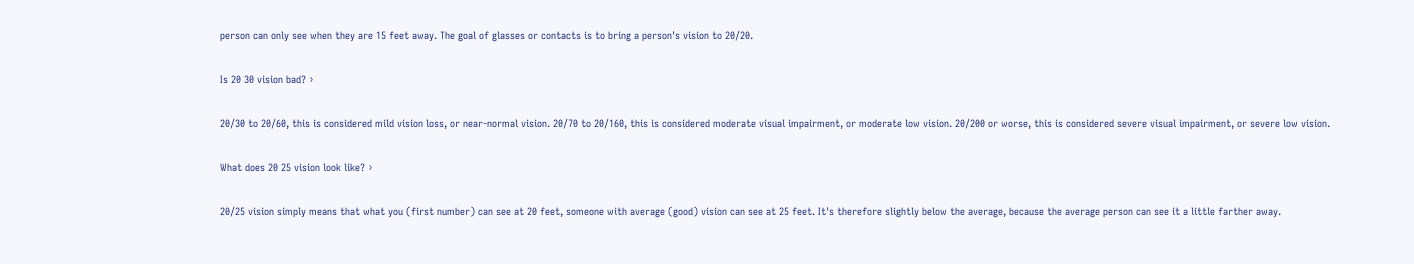person can only see when they are 15 feet away. The goal of glasses or contacts is to bring a person's vision to 20/20.

Is 20 30 vision bad? ›

20/30 to 20/60, this is considered mild vision loss, or near-normal vision. 20/70 to 20/160, this is considered moderate visual impairment, or moderate low vision. 20/200 or worse, this is considered severe visual impairment, or severe low vision.

What does 20 25 vision look like? ›

20/25 vision simply means that what you (first number) can see at 20 feet, someone with average (good) vision can see at 25 feet. It's therefore slightly below the average, because the average person can see it a little farther away.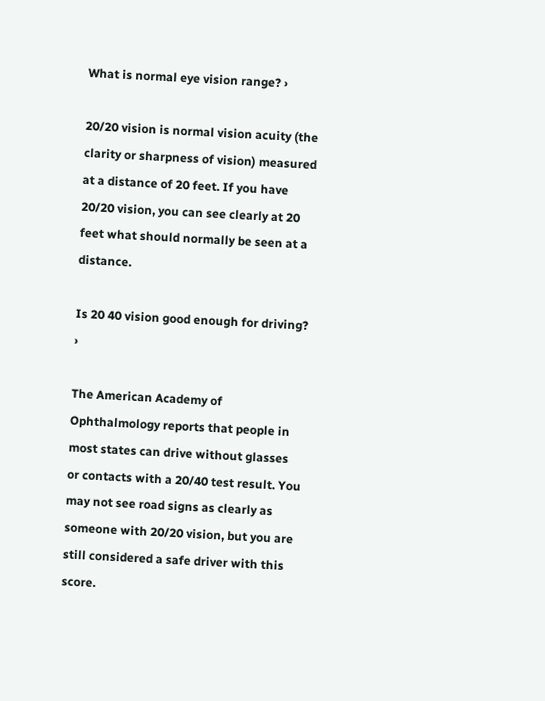What is normal eye vision range? ›

20/20 vision is normal vision acuity (the clarity or sharpness of vision) measured at a distance of 20 feet. If you have 20/20 vision, you can see clearly at 20 feet what should normally be seen at a distance.

Is 20 40 vision good enough for driving? ›

The American Academy of Ophthalmology reports that people in most states can drive without glasses or contacts with a 20/40 test result. You may not see road signs as clearly as someone with 20/20 vision, but you are still considered a safe driver with this score.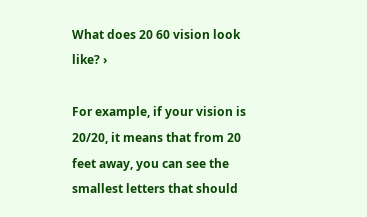What does 20 60 vision look like? ›

For example, if your vision is 20/20, it means that from 20 feet away, you can see the smallest letters that should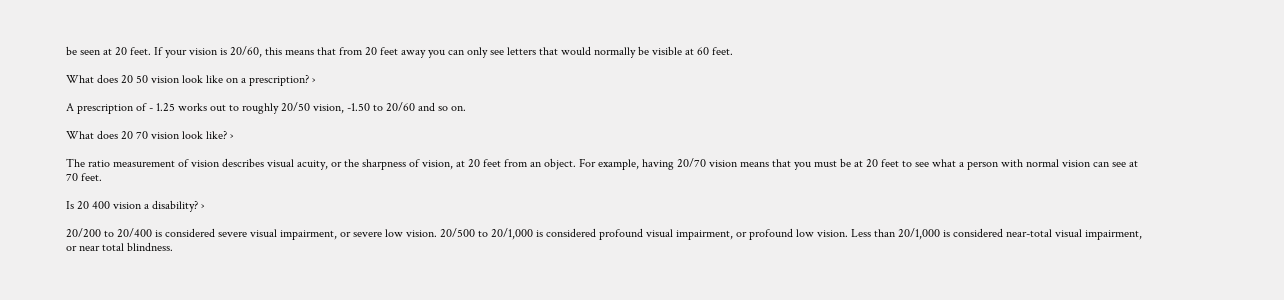be seen at 20 feet. If your vision is 20/60, this means that from 20 feet away you can only see letters that would normally be visible at 60 feet.

What does 20 50 vision look like on a prescription? ›

A prescription of - 1.25 works out to roughly 20/50 vision, -1.50 to 20/60 and so on.

What does 20 70 vision look like? ›

The ratio measurement of vision describes visual acuity, or the sharpness of vision, at 20 feet from an object. For example, having 20/70 vision means that you must be at 20 feet to see what a person with normal vision can see at 70 feet.

Is 20 400 vision a disability? ›

20/200 to 20/400 is considered severe visual impairment, or severe low vision. 20/500 to 20/1,000 is considered profound visual impairment, or profound low vision. Less than 20/1,000 is considered near-total visual impairment, or near total blindness.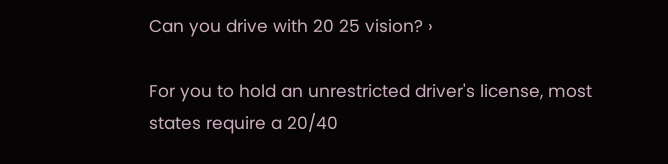Can you drive with 20 25 vision? ›

For you to hold an unrestricted driver's license, most states require a 20/40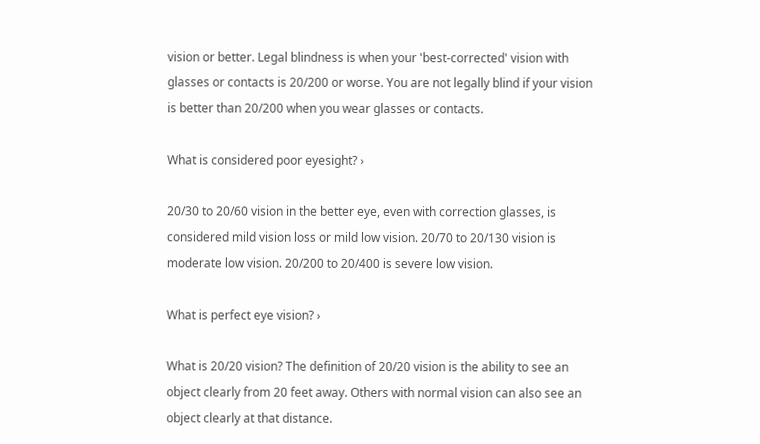vision or better. Legal blindness is when your 'best-corrected' vision with glasses or contacts is 20/200 or worse. You are not legally blind if your vision is better than 20/200 when you wear glasses or contacts.

What is considered poor eyesight? ›

20/30 to 20/60 vision in the better eye, even with correction glasses, is considered mild vision loss or mild low vision. 20/70 to 20/130 vision is moderate low vision. 20/200 to 20/400 is severe low vision.

What is perfect eye vision? ›

What is 20/20 vision? The definition of 20/20 vision is the ability to see an object clearly from 20 feet away. Others with normal vision can also see an object clearly at that distance.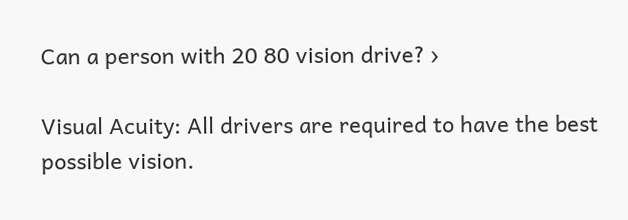Can a person with 20 80 vision drive? ›

Visual Acuity: All drivers are required to have the best possible vision.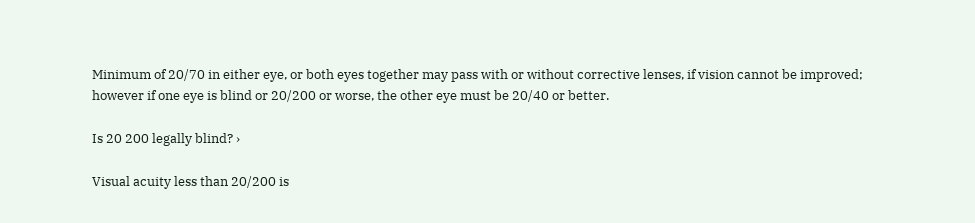Minimum of 20/70 in either eye, or both eyes together may pass with or without corrective lenses, if vision cannot be improved; however if one eye is blind or 20/200 or worse, the other eye must be 20/40 or better.

Is 20 200 legally blind? ›

Visual acuity less than 20/200 is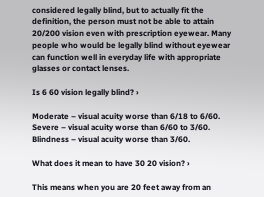considered legally blind, but to actually fit the definition, the person must not be able to attain 20/200 vision even with prescription eyewear. Many people who would be legally blind without eyewear can function well in everyday life with appropriate glasses or contact lenses.

Is 6 60 vision legally blind? ›

Moderate – visual acuity worse than 6/18 to 6/60. Severe – visual acuity worse than 6/60 to 3/60. Blindness – visual acuity worse than 3/60.

What does it mean to have 30 20 vision? ›

This means when you are 20 feet away from an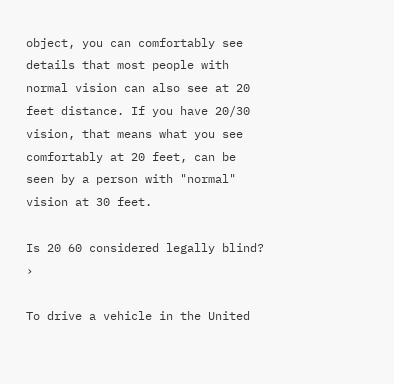object, you can comfortably see details that most people with normal vision can also see at 20 feet distance. If you have 20/30 vision, that means what you see comfortably at 20 feet, can be seen by a person with "normal" vision at 30 feet.

Is 20 60 considered legally blind? ›

To drive a vehicle in the United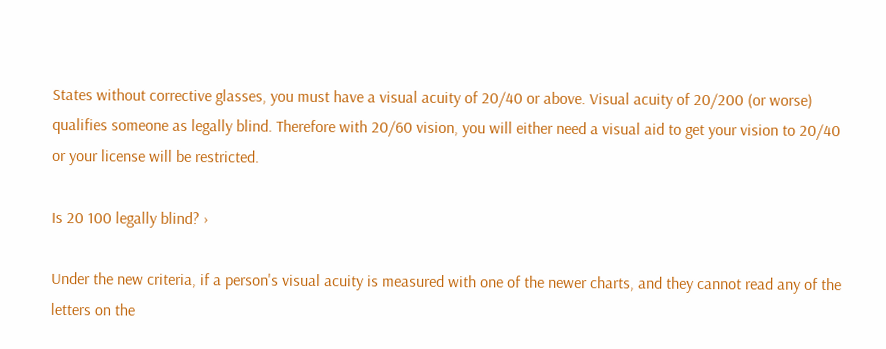States without corrective glasses, you must have a visual acuity of 20/40 or above. Visual acuity of 20/200 (or worse) qualifies someone as legally blind. Therefore with 20/60 vision, you will either need a visual aid to get your vision to 20/40 or your license will be restricted.

Is 20 100 legally blind? ›

Under the new criteria, if a person's visual acuity is measured with one of the newer charts, and they cannot read any of the letters on the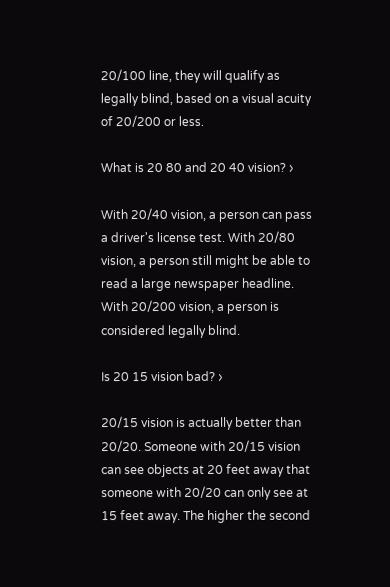20/100 line, they will qualify as legally blind, based on a visual acuity of 20/200 or less.

What is 20 80 and 20 40 vision? ›

With 20/40 vision, a person can pass a driver's license test. With 20/80 vision, a person still might be able to read a large newspaper headline. With 20/200 vision, a person is considered legally blind.

Is 20 15 vision bad? ›

20/15 vision is actually better than 20/20. Someone with 20/15 vision can see objects at 20 feet away that someone with 20/20 can only see at 15 feet away. The higher the second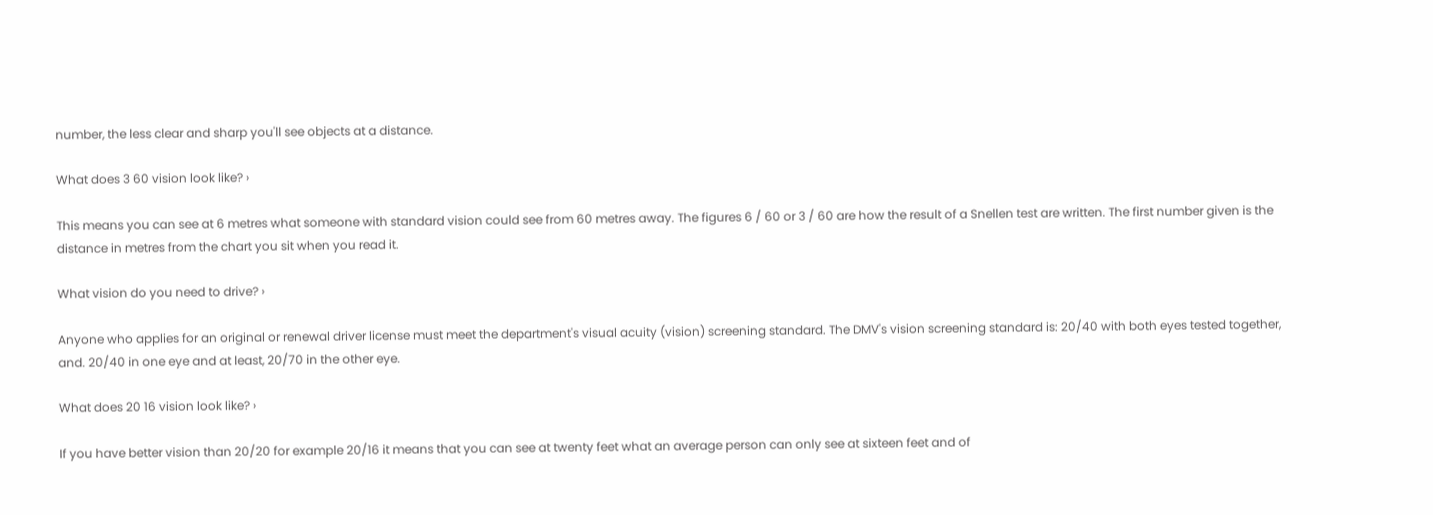number, the less clear and sharp you'll see objects at a distance.

What does 3 60 vision look like? ›

This means you can see at 6 metres what someone with standard vision could see from 60 metres away. The figures 6 / 60 or 3 / 60 are how the result of a Snellen test are written. The first number given is the distance in metres from the chart you sit when you read it.

What vision do you need to drive? ›

Anyone who applies for an original or renewal driver license must meet the department's visual acuity (vision) screening standard. The DMV's vision screening standard is: 20/40 with both eyes tested together, and. 20/40 in one eye and at least, 20/70 in the other eye.

What does 20 16 vision look like? ›

If you have better vision than 20/20 for example 20/16 it means that you can see at twenty feet what an average person can only see at sixteen feet and of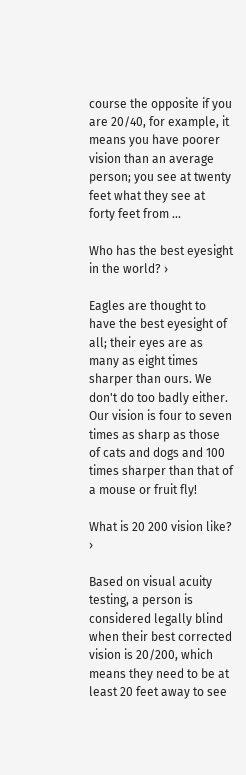course the opposite if you are 20/40, for example, it means you have poorer vision than an average person; you see at twenty feet what they see at forty feet from ...

Who has the best eyesight in the world? ›

Eagles are thought to have the best eyesight of all; their eyes are as many as eight times sharper than ours. We don't do too badly either. Our vision is four to seven times as sharp as those of cats and dogs and 100 times sharper than that of a mouse or fruit fly!

What is 20 200 vision like? ›

Based on visual acuity testing, a person is considered legally blind when their best corrected vision is 20/200, which means they need to be at least 20 feet away to see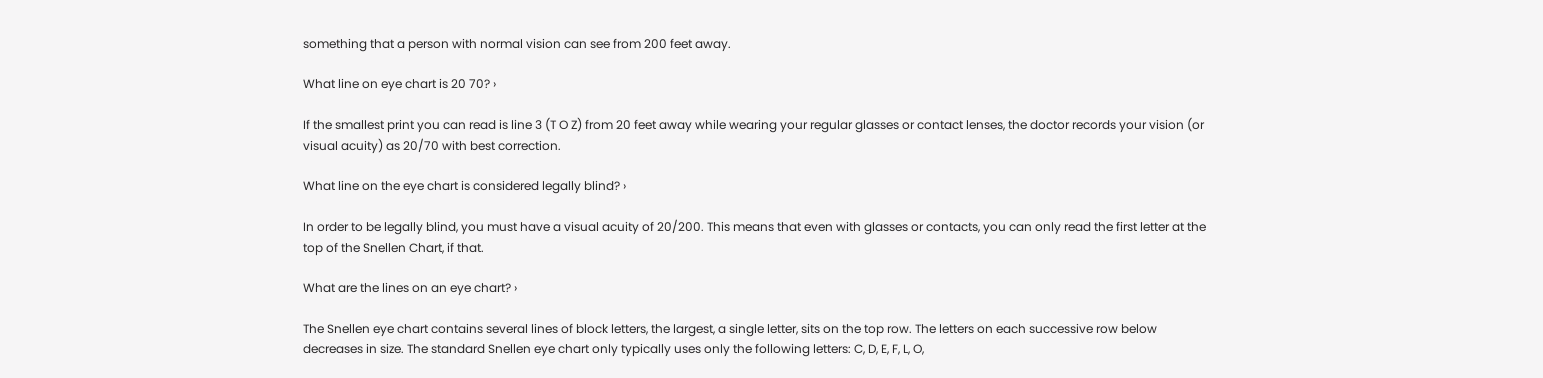something that a person with normal vision can see from 200 feet away.

What line on eye chart is 20 70? ›

If the smallest print you can read is line 3 (T O Z) from 20 feet away while wearing your regular glasses or contact lenses, the doctor records your vision (or visual acuity) as 20/70 with best correction.

What line on the eye chart is considered legally blind? ›

In order to be legally blind, you must have a visual acuity of 20/200. This means that even with glasses or contacts, you can only read the first letter at the top of the Snellen Chart, if that.

What are the lines on an eye chart? ›

The Snellen eye chart contains several lines of block letters, the largest, a single letter, sits on the top row. The letters on each successive row below decreases in size. The standard Snellen eye chart only typically uses only the following letters: C, D, E, F, L, O,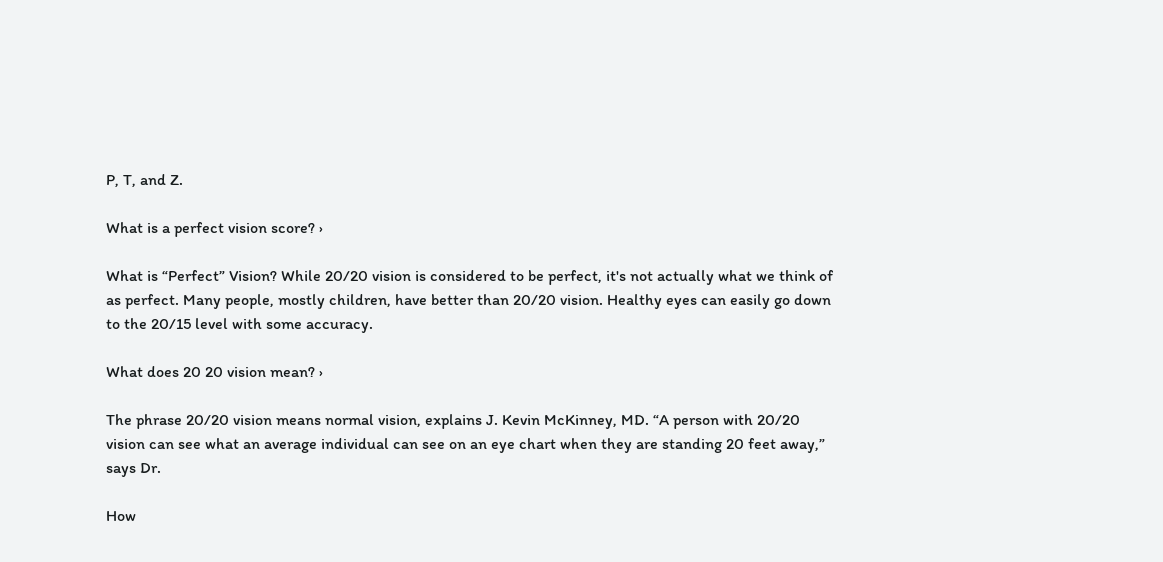P, T, and Z.

What is a perfect vision score? ›

What is “Perfect” Vision? While 20/20 vision is considered to be perfect, it's not actually what we think of as perfect. Many people, mostly children, have better than 20/20 vision. Healthy eyes can easily go down to the 20/15 level with some accuracy.

What does 20 20 vision mean? ›

The phrase 20/20 vision means normal vision, explains J. Kevin McKinney, MD. “A person with 20/20 vision can see what an average individual can see on an eye chart when they are standing 20 feet away,” says Dr.

How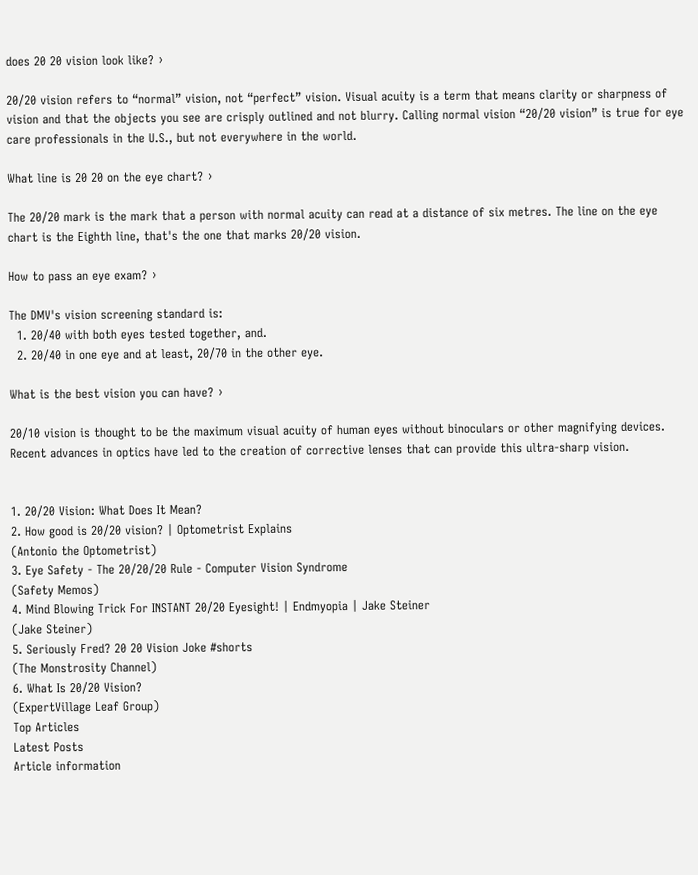does 20 20 vision look like? ›

20/20 vision refers to “normal” vision, not “perfect” vision. Visual acuity is a term that means clarity or sharpness of vision and that the objects you see are crisply outlined and not blurry. Calling normal vision “20/20 vision” is true for eye care professionals in the U.S., but not everywhere in the world.

What line is 20 20 on the eye chart? ›

The 20/20 mark is the mark that a person with normal acuity can read at a distance of six metres. The line on the eye chart is the Eighth line, that's the one that marks 20/20 vision.

How to pass an eye exam? ›

The DMV's vision screening standard is:
  1. 20/40 with both eyes tested together, and.
  2. 20/40 in one eye and at least, 20/70 in the other eye.

What is the best vision you can have? ›

20/10 vision is thought to be the maximum visual acuity of human eyes without binoculars or other magnifying devices. Recent advances in optics have led to the creation of corrective lenses that can provide this ultra-sharp vision.


1. 20/20 Vision: What Does It Mean?
2. How good is 20/20 vision? | Optometrist Explains
(Antonio the Optometrist)
3. Eye Safety - The 20/20/20 Rule - Computer Vision Syndrome
(Safety Memos)
4. Mind Blowing Trick For INSTANT 20/20 Eyesight! | Endmyopia | Jake Steiner
(Jake Steiner)
5. Seriously Fred? 20 20 Vision Joke #shorts
(The Monstrosity Channel)
6. What Is 20/20 Vision?
(ExpertVillage Leaf Group)
Top Articles
Latest Posts
Article information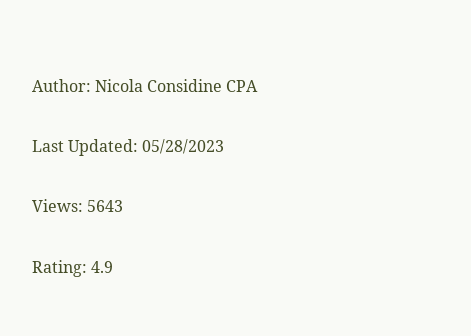Author: Nicola Considine CPA

Last Updated: 05/28/2023

Views: 5643

Rating: 4.9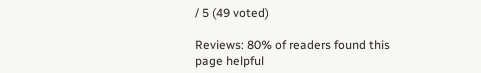/ 5 (49 voted)

Reviews: 80% of readers found this page helpful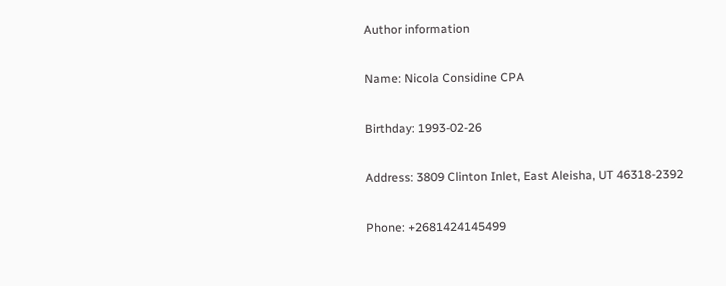Author information

Name: Nicola Considine CPA

Birthday: 1993-02-26

Address: 3809 Clinton Inlet, East Aleisha, UT 46318-2392

Phone: +2681424145499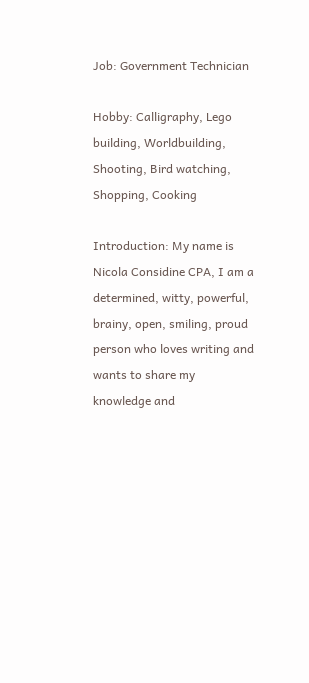Job: Government Technician

Hobby: Calligraphy, Lego building, Worldbuilding, Shooting, Bird watching, Shopping, Cooking

Introduction: My name is Nicola Considine CPA, I am a determined, witty, powerful, brainy, open, smiling, proud person who loves writing and wants to share my knowledge and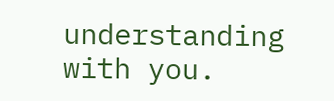understanding with you.